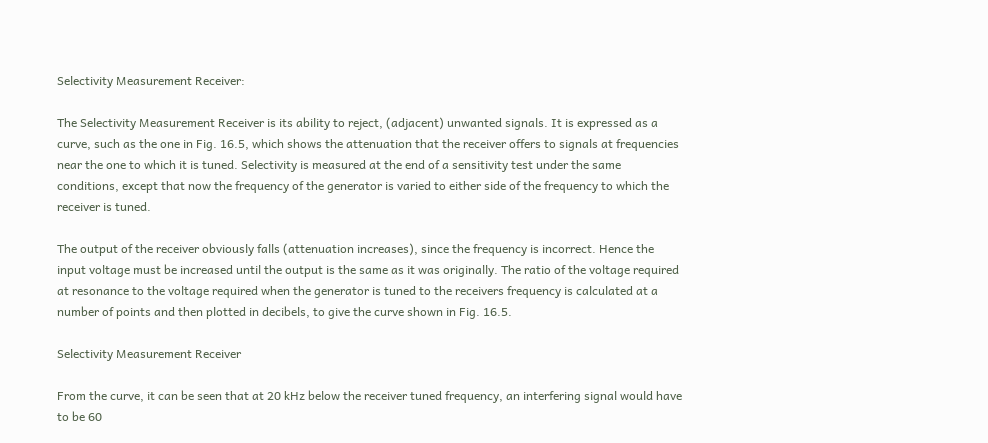Selectivity Measurement Receiver:

The Selectivity Measurement Receiver is its ability to reject, (adjacent) unwanted signals. It is expressed as a curve, such as the one in Fig. 16.5, which shows the attenuation that the receiver offers to signals at frequencies near the one to which it is tuned. Selectivity is measured at the end of a sensitivity test under the same conditions, except that now the frequency of the generator is varied to either side of the frequency to which the receiver is tuned.

The output of the receiver obviously falls (attenuation increases), since the frequency is incorrect. Hence the input voltage must be increased until the output is the same as it was originally. The ratio of the voltage required at resonance to the voltage required when the generator is tuned to the receivers frequency is calculated at a number of points and then plotted in decibels, to give the curve shown in Fig. 16.5.

Selectivity Measurement Receiver

From the curve, it can be seen that at 20 kHz below the receiver tuned frequency, an interfering signal would have to be 60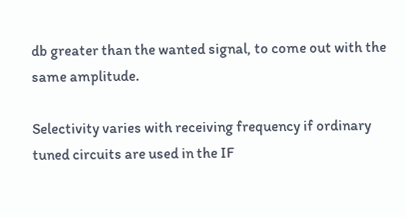db greater than the wanted signal, to come out with the same amplitude.

Selectivity varies with receiving frequency if ordinary tuned circuits are used in the IF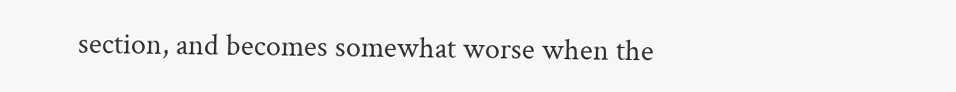section, and becomes somewhat worse when the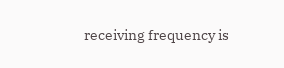receiving frequency is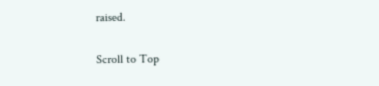raised.

Scroll to Top